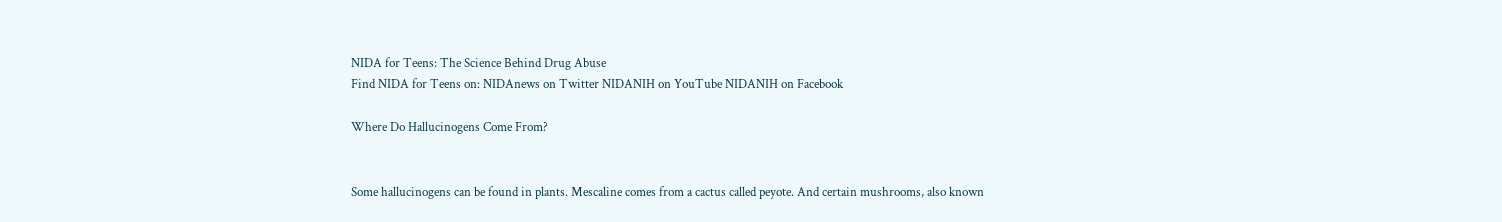NIDA for Teens: The Science Behind Drug Abuse
Find NIDA for Teens on: NIDAnews on Twitter NIDANIH on YouTube NIDANIH on Facebook

Where Do Hallucinogens Come From?


Some hallucinogens can be found in plants. Mescaline comes from a cactus called peyote. And certain mushrooms, also known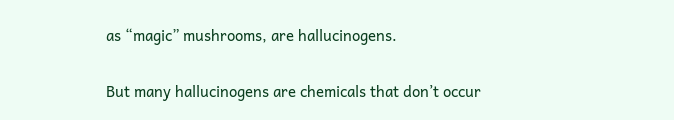as “magic” mushrooms, are hallucinogens.

But many hallucinogens are chemicals that don’t occur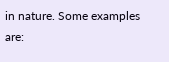in nature. Some examples are: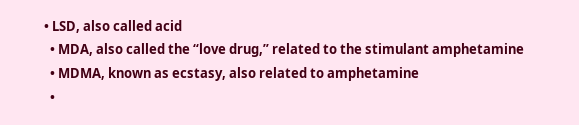• LSD, also called acid
  • MDA, also called the “love drug,” related to the stimulant amphetamine
  • MDMA, known as ecstasy, also related to amphetamine
  •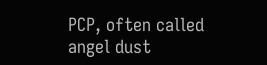PCP, often called angel dust